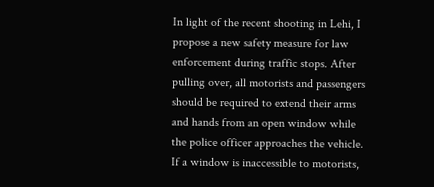In light of the recent shooting in Lehi, I propose a new safety measure for law enforcement during traffic stops. After pulling over, all motorists and passengers should be required to extend their arms and hands from an open window while the police officer approaches the vehicle. If a window is inaccessible to motorists,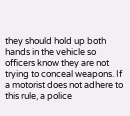they should hold up both hands in the vehicle so officers know they are not trying to conceal weapons. If a motorist does not adhere to this rule, a police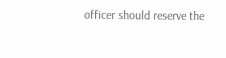officer should reserve the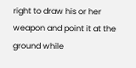right to draw his or her weapon and point it at the ground while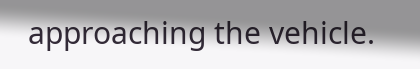approaching the vehicle.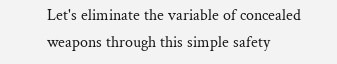Let's eliminate the variable of concealed weapons through this simple safety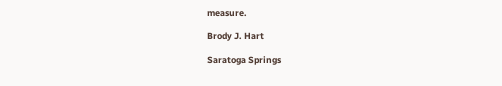measure.

Brody J. Hart

Saratoga Springs